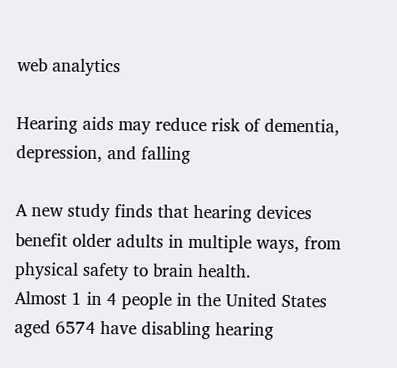web analytics

Hearing aids may reduce risk of dementia, depression, and falling

A new study finds that hearing devices benefit older adults in multiple ways, from physical safety to brain health.
Almost 1 in 4 people in the United States aged 6574 have disabling hearing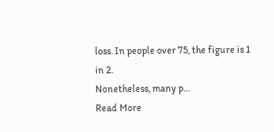loss. In people over 75, the figure is 1 in 2.
Nonetheless, many p…
Read More